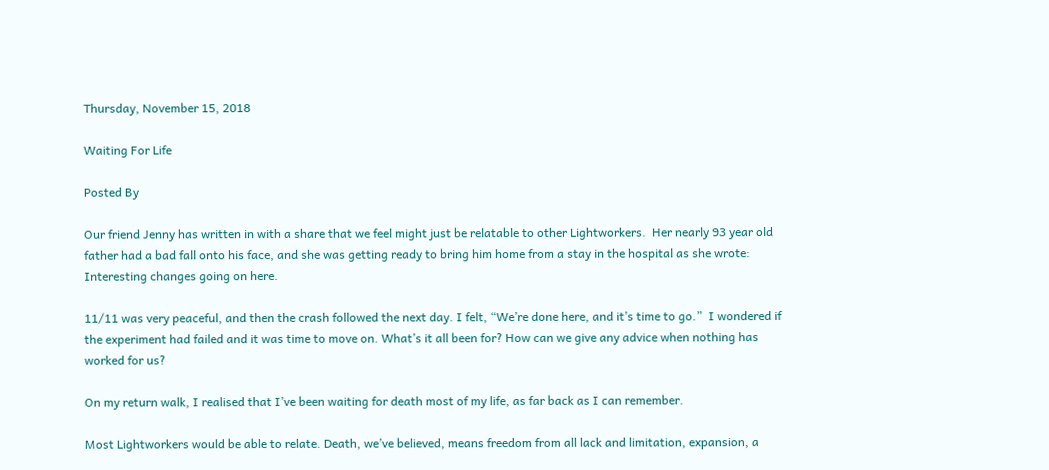Thursday, November 15, 2018

Waiting For Life

Posted By

Our friend Jenny has written in with a share that we feel might just be relatable to other Lightworkers.  Her nearly 93 year old father had a bad fall onto his face, and she was getting ready to bring him home from a stay in the hospital as she wrote:
Interesting changes going on here.

11/11 was very peaceful, and then the crash followed the next day. I felt, “We’re done here, and it’s time to go.”  I wondered if the experiment had failed and it was time to move on. What’s it all been for? How can we give any advice when nothing has worked for us?

On my return walk, I realised that I’ve been waiting for death most of my life, as far back as I can remember.

Most Lightworkers would be able to relate. Death, we’ve believed, means freedom from all lack and limitation, expansion, a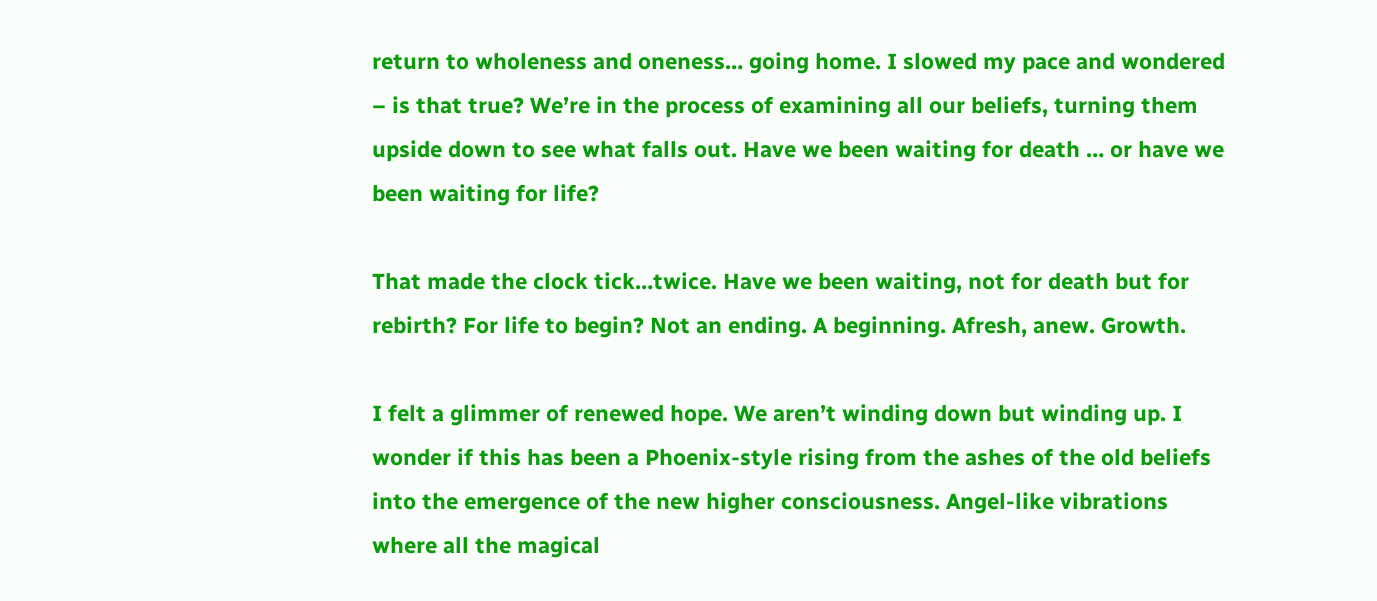return to wholeness and oneness… going home. I slowed my pace and wondered – is that true? We’re in the process of examining all our beliefs, turning them upside down to see what falls out. Have we been waiting for death … or have we been waiting for life?

That made the clock tick…twice. Have we been waiting, not for death but for rebirth? For life to begin? Not an ending. A beginning. Afresh, anew. Growth.

I felt a glimmer of renewed hope. We aren’t winding down but winding up. I wonder if this has been a Phoenix-style rising from the ashes of the old beliefs into the emergence of the new higher consciousness. Angel-like vibrations where all the magical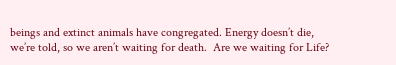beings and extinct animals have congregated. Energy doesn’t die, we’re told, so we aren’t waiting for death.  Are we waiting for Life?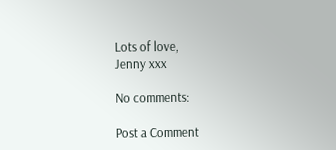Lots of love,
Jenny xxx

No comments:

Post a Comment